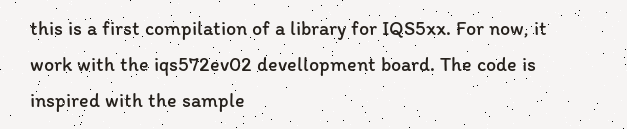this is a first compilation of a library for IQS5xx. For now, it work with the iqs572ev02 devellopment board. The code is inspired with the sample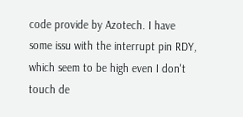code provide by Azotech. I have some issu with the interrupt pin RDY, which seem to be high even I don't touch de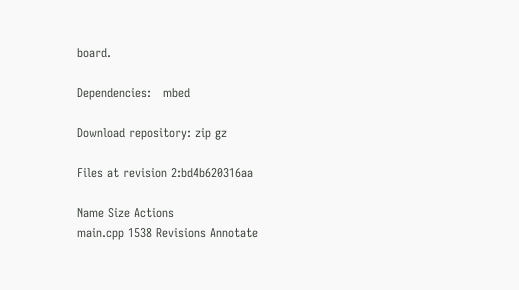board.

Dependencies:   mbed

Download repository: zip gz

Files at revision 2:bd4b620316aa

Name Size Actions
main.cpp 1538 Revisions Annotate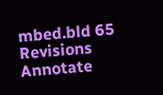mbed.bld 65 Revisions Annotate